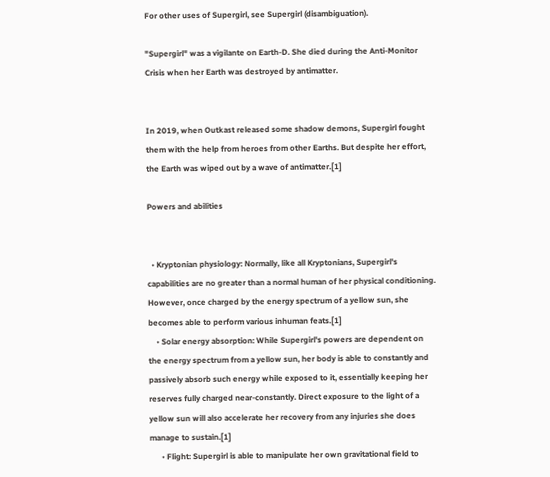For other uses of Supergirl, see Supergirl (disambiguation).

"Supergirl" was a vigilante on Earth-D. She died during the Anti-Monitor Crisis when her Earth was destroyed by antimatter.


In 2019, when Outkast released some shadow demons, Supergirl fought them with the help from heroes from other Earths. But despite her effort, the Earth was wiped out by a wave of antimatter.[1]

Powers and abilities


  • Kryptonian physiology: Normally, like all Kryptonians, Supergirl's capabilities are no greater than a normal human of her physical conditioning. However, once charged by the energy spectrum of a yellow sun, she becomes able to perform various inhuman feats.[1]
    • Solar energy absorption: While Supergirl's powers are dependent on the energy spectrum from a yellow sun, her body is able to constantly and passively absorb such energy while exposed to it, essentially keeping her reserves fully charged near-constantly. Direct exposure to the light of a yellow sun will also accelerate her recovery from any injuries she does manage to sustain.[1]
      • Flight: Supergirl is able to manipulate her own gravitational field to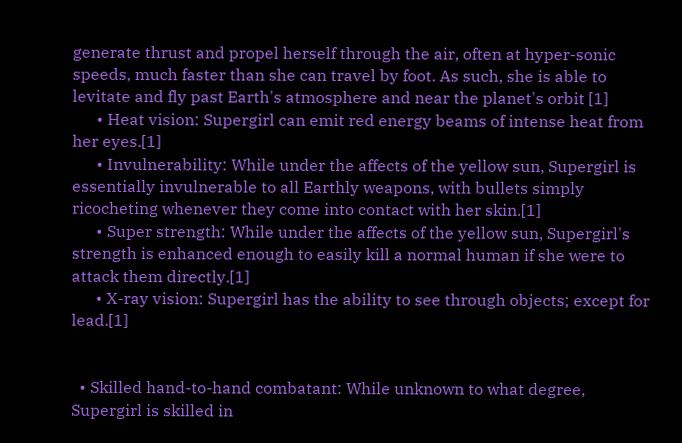generate thrust and propel herself through the air, often at hyper-sonic speeds, much faster than she can travel by foot. As such, she is able to levitate and fly past Earth's atmosphere and near the planet's orbit [1]
      • Heat vision: Supergirl can emit red energy beams of intense heat from her eyes.[1]
      • Invulnerability: While under the affects of the yellow sun, Supergirl is essentially invulnerable to all Earthly weapons, with bullets simply ricocheting whenever they come into contact with her skin.[1]
      • Super strength: While under the affects of the yellow sun, Supergirl's strength is enhanced enough to easily kill a normal human if she were to attack them directly.[1]
      • X-ray vision: Supergirl has the ability to see through objects; except for lead.[1]


  • Skilled hand-to-hand combatant: While unknown to what degree, Supergirl is skilled in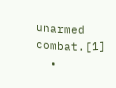unarmed combat.[1]
  •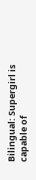Bilingual: Supergirl is capable of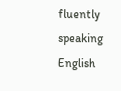fluently speaking English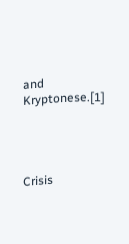and Kryptonese.[1]




Crisis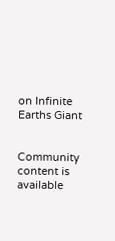on Infinite Earths Giant


Community content is available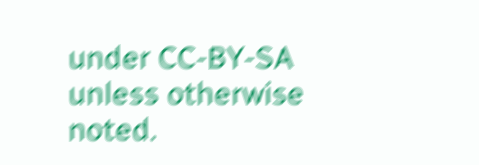under CC-BY-SA unless otherwise noted.